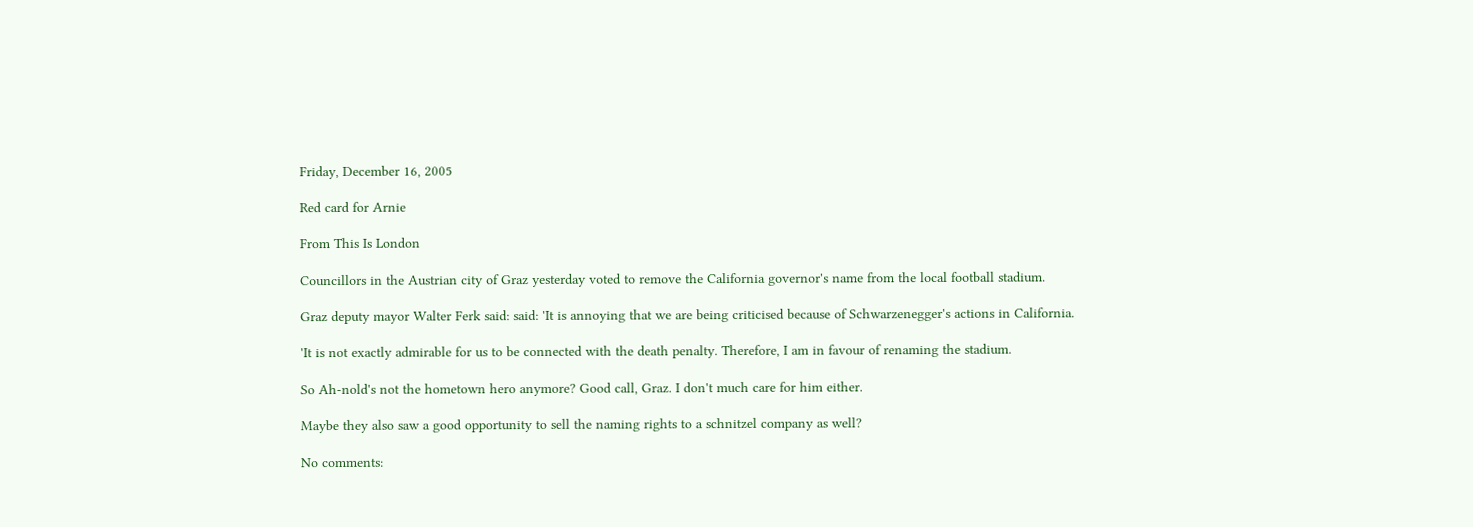Friday, December 16, 2005

Red card for Arnie

From This Is London

Councillors in the Austrian city of Graz yesterday voted to remove the California governor's name from the local football stadium.

Graz deputy mayor Walter Ferk said: said: 'It is annoying that we are being criticised because of Schwarzenegger's actions in California.

'It is not exactly admirable for us to be connected with the death penalty. Therefore, I am in favour of renaming the stadium.

So Ah-nold's not the hometown hero anymore? Good call, Graz. I don't much care for him either.

Maybe they also saw a good opportunity to sell the naming rights to a schnitzel company as well?

No comments: